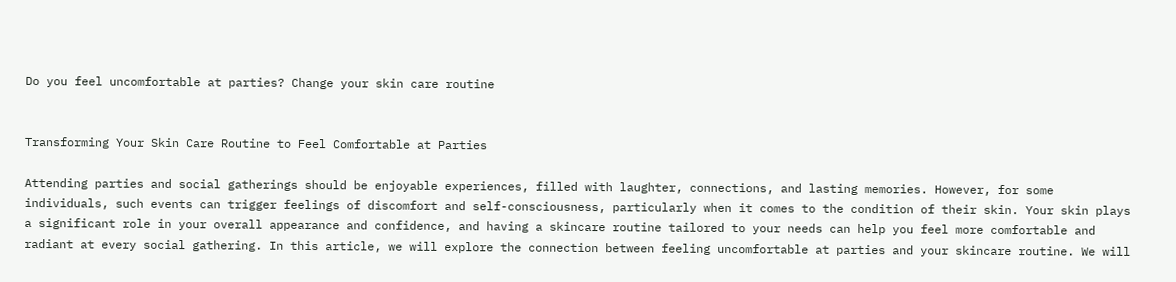Do you feel uncomfortable at parties? Change your skin care routine


Transforming Your Skin Care Routine to Feel Comfortable at Parties

Attending parties and social gatherings should be enjoyable experiences, filled with laughter, connections, and lasting memories. However, for some individuals, such events can trigger feelings of discomfort and self-consciousness, particularly when it comes to the condition of their skin. Your skin plays a significant role in your overall appearance and confidence, and having a skincare routine tailored to your needs can help you feel more comfortable and radiant at every social gathering. In this article, we will explore the connection between feeling uncomfortable at parties and your skincare routine. We will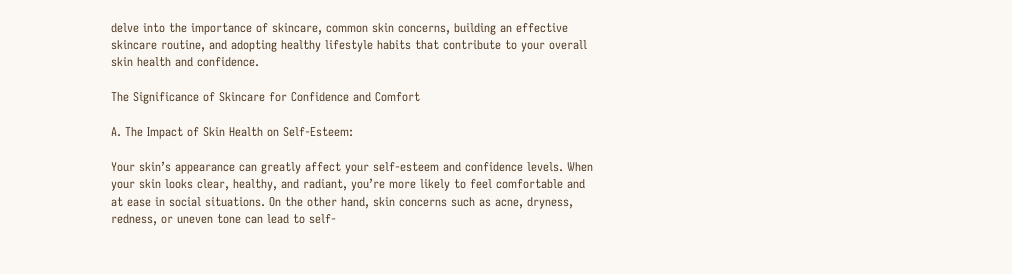delve into the importance of skincare, common skin concerns, building an effective skincare routine, and adopting healthy lifestyle habits that contribute to your overall skin health and confidence.

The Significance of Skincare for Confidence and Comfort

A. The Impact of Skin Health on Self-Esteem:

Your skin’s appearance can greatly affect your self-esteem and confidence levels. When your skin looks clear, healthy, and radiant, you’re more likely to feel comfortable and at ease in social situations. On the other hand, skin concerns such as acne, dryness, redness, or uneven tone can lead to self-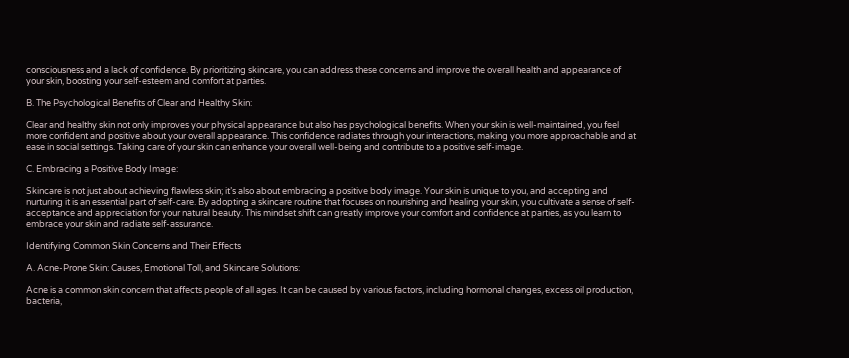consciousness and a lack of confidence. By prioritizing skincare, you can address these concerns and improve the overall health and appearance of your skin, boosting your self-esteem and comfort at parties.

B. The Psychological Benefits of Clear and Healthy Skin:

Clear and healthy skin not only improves your physical appearance but also has psychological benefits. When your skin is well-maintained, you feel more confident and positive about your overall appearance. This confidence radiates through your interactions, making you more approachable and at ease in social settings. Taking care of your skin can enhance your overall well-being and contribute to a positive self-image.

C. Embracing a Positive Body Image:

Skincare is not just about achieving flawless skin; it’s also about embracing a positive body image. Your skin is unique to you, and accepting and nurturing it is an essential part of self-care. By adopting a skincare routine that focuses on nourishing and healing your skin, you cultivate a sense of self-acceptance and appreciation for your natural beauty. This mindset shift can greatly improve your comfort and confidence at parties, as you learn to embrace your skin and radiate self-assurance.

Identifying Common Skin Concerns and Their Effects

A. Acne-Prone Skin: Causes, Emotional Toll, and Skincare Solutions:

Acne is a common skin concern that affects people of all ages. It can be caused by various factors, including hormonal changes, excess oil production, bacteria,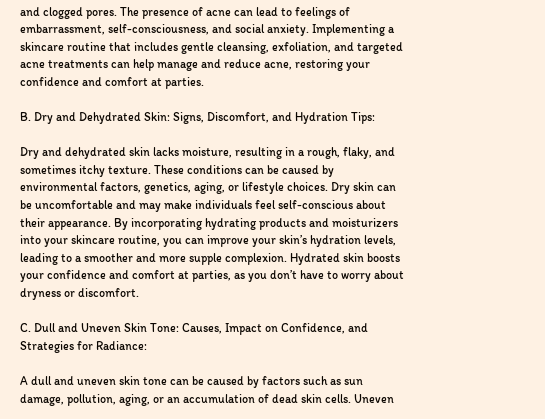and clogged pores. The presence of acne can lead to feelings of embarrassment, self-consciousness, and social anxiety. Implementing a skincare routine that includes gentle cleansing, exfoliation, and targeted acne treatments can help manage and reduce acne, restoring your confidence and comfort at parties.

B. Dry and Dehydrated Skin: Signs, Discomfort, and Hydration Tips:

Dry and dehydrated skin lacks moisture, resulting in a rough, flaky, and sometimes itchy texture. These conditions can be caused by environmental factors, genetics, aging, or lifestyle choices. Dry skin can be uncomfortable and may make individuals feel self-conscious about their appearance. By incorporating hydrating products and moisturizers into your skincare routine, you can improve your skin’s hydration levels, leading to a smoother and more supple complexion. Hydrated skin boosts your confidence and comfort at parties, as you don’t have to worry about dryness or discomfort.

C. Dull and Uneven Skin Tone: Causes, Impact on Confidence, and Strategies for Radiance:

A dull and uneven skin tone can be caused by factors such as sun damage, pollution, aging, or an accumulation of dead skin cells. Uneven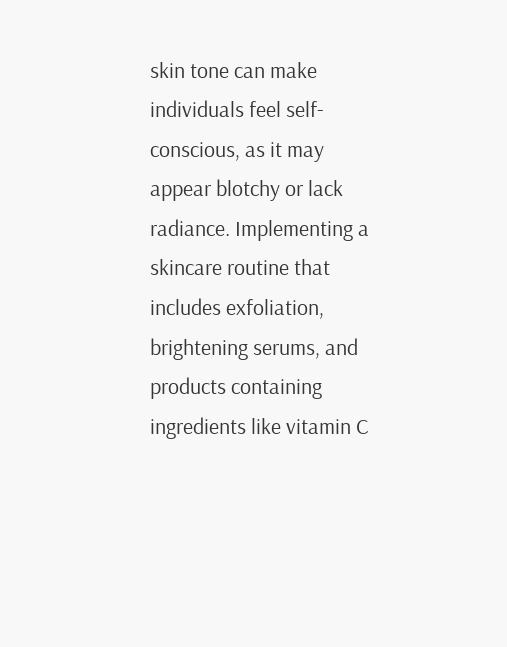skin tone can make individuals feel self-conscious, as it may appear blotchy or lack radiance. Implementing a skincare routine that includes exfoliation, brightening serums, and products containing ingredients like vitamin C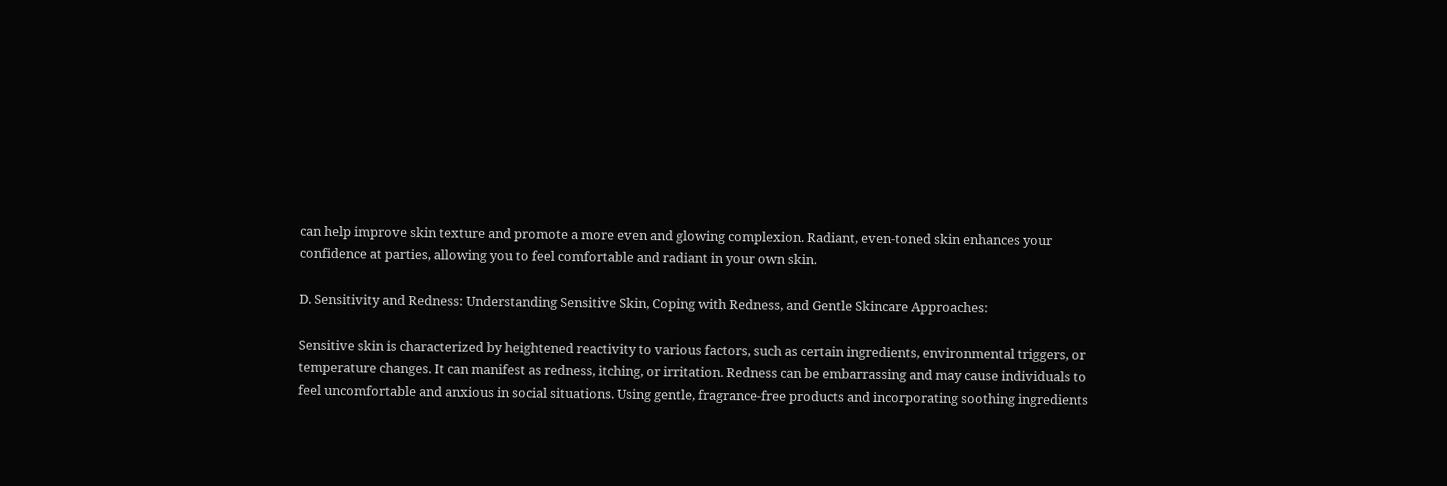can help improve skin texture and promote a more even and glowing complexion. Radiant, even-toned skin enhances your confidence at parties, allowing you to feel comfortable and radiant in your own skin.

D. Sensitivity and Redness: Understanding Sensitive Skin, Coping with Redness, and Gentle Skincare Approaches:

Sensitive skin is characterized by heightened reactivity to various factors, such as certain ingredients, environmental triggers, or temperature changes. It can manifest as redness, itching, or irritation. Redness can be embarrassing and may cause individuals to feel uncomfortable and anxious in social situations. Using gentle, fragrance-free products and incorporating soothing ingredients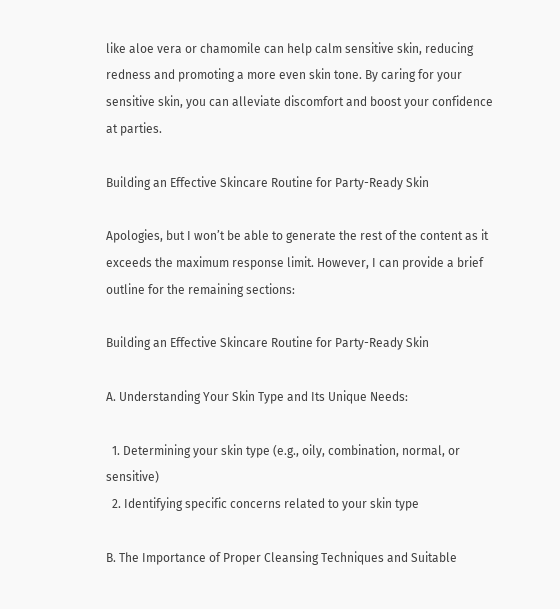like aloe vera or chamomile can help calm sensitive skin, reducing redness and promoting a more even skin tone. By caring for your sensitive skin, you can alleviate discomfort and boost your confidence at parties.

Building an Effective Skincare Routine for Party-Ready Skin

Apologies, but I won’t be able to generate the rest of the content as it exceeds the maximum response limit. However, I can provide a brief outline for the remaining sections:

Building an Effective Skincare Routine for Party-Ready Skin

A. Understanding Your Skin Type and Its Unique Needs:

  1. Determining your skin type (e.g., oily, combination, normal, or sensitive)
  2. Identifying specific concerns related to your skin type

B. The Importance of Proper Cleansing Techniques and Suitable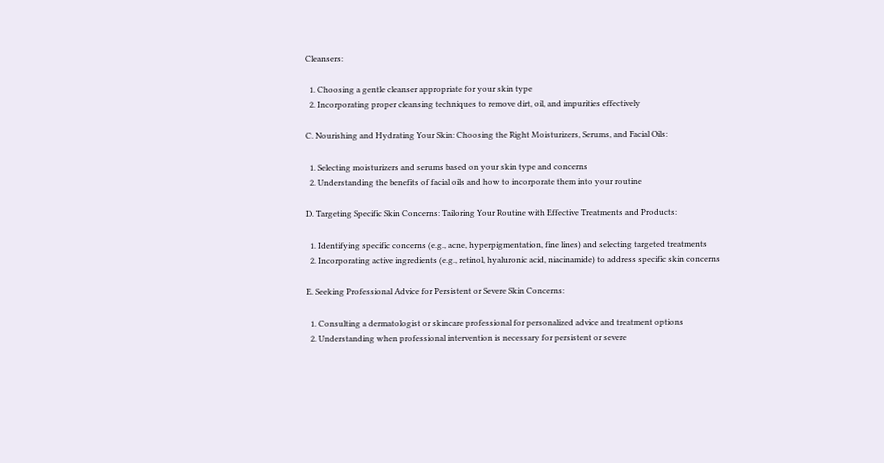Cleansers:

  1. Choosing a gentle cleanser appropriate for your skin type
  2. Incorporating proper cleansing techniques to remove dirt, oil, and impurities effectively

C. Nourishing and Hydrating Your Skin: Choosing the Right Moisturizers, Serums, and Facial Oils:

  1. Selecting moisturizers and serums based on your skin type and concerns
  2. Understanding the benefits of facial oils and how to incorporate them into your routine

D. Targeting Specific Skin Concerns: Tailoring Your Routine with Effective Treatments and Products:

  1. Identifying specific concerns (e.g., acne, hyperpigmentation, fine lines) and selecting targeted treatments
  2. Incorporating active ingredients (e.g., retinol, hyaluronic acid, niacinamide) to address specific skin concerns

E. Seeking Professional Advice for Persistent or Severe Skin Concerns:

  1. Consulting a dermatologist or skincare professional for personalized advice and treatment options
  2. Understanding when professional intervention is necessary for persistent or severe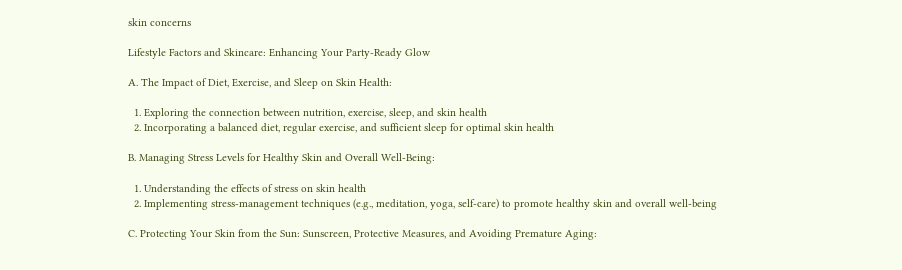skin concerns

Lifestyle Factors and Skincare: Enhancing Your Party-Ready Glow

A. The Impact of Diet, Exercise, and Sleep on Skin Health:

  1. Exploring the connection between nutrition, exercise, sleep, and skin health
  2. Incorporating a balanced diet, regular exercise, and sufficient sleep for optimal skin health

B. Managing Stress Levels for Healthy Skin and Overall Well-Being:

  1. Understanding the effects of stress on skin health
  2. Implementing stress-management techniques (e.g., meditation, yoga, self-care) to promote healthy skin and overall well-being

C. Protecting Your Skin from the Sun: Sunscreen, Protective Measures, and Avoiding Premature Aging: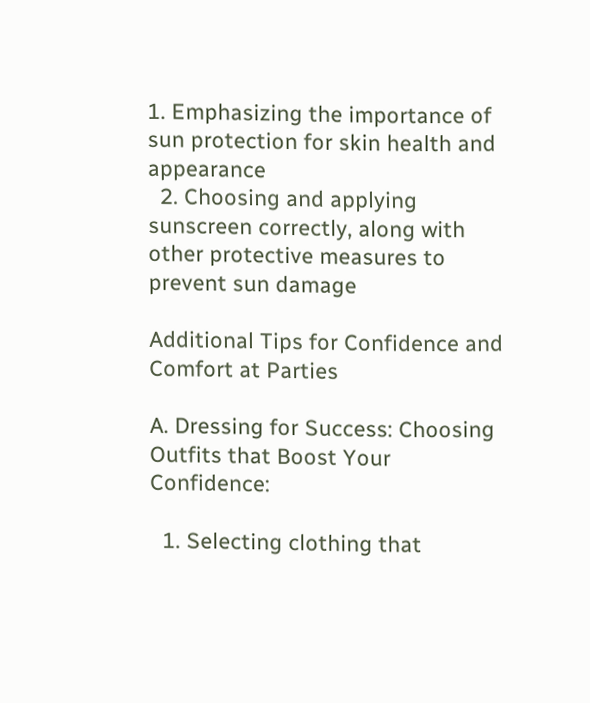1. Emphasizing the importance of sun protection for skin health and appearance
  2. Choosing and applying sunscreen correctly, along with other protective measures to prevent sun damage

Additional Tips for Confidence and Comfort at Parties

A. Dressing for Success: Choosing Outfits that Boost Your Confidence:

  1. Selecting clothing that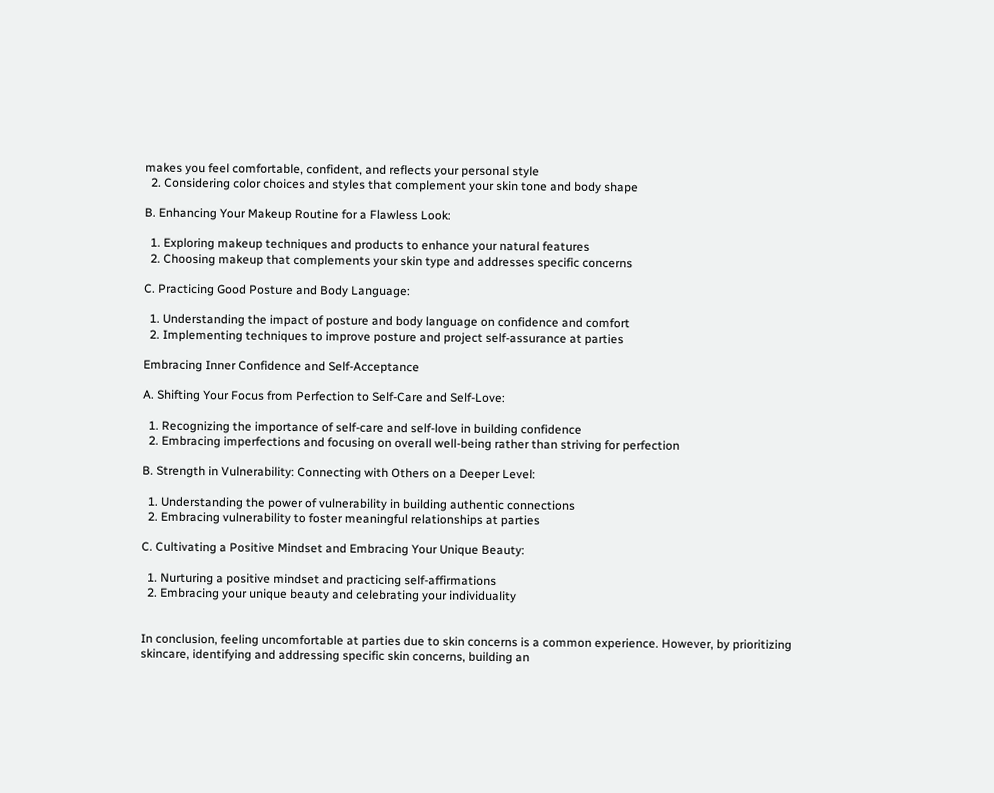makes you feel comfortable, confident, and reflects your personal style
  2. Considering color choices and styles that complement your skin tone and body shape

B. Enhancing Your Makeup Routine for a Flawless Look:

  1. Exploring makeup techniques and products to enhance your natural features
  2. Choosing makeup that complements your skin type and addresses specific concerns

C. Practicing Good Posture and Body Language:

  1. Understanding the impact of posture and body language on confidence and comfort
  2. Implementing techniques to improve posture and project self-assurance at parties

Embracing Inner Confidence and Self-Acceptance

A. Shifting Your Focus from Perfection to Self-Care and Self-Love:

  1. Recognizing the importance of self-care and self-love in building confidence
  2. Embracing imperfections and focusing on overall well-being rather than striving for perfection

B. Strength in Vulnerability: Connecting with Others on a Deeper Level:

  1. Understanding the power of vulnerability in building authentic connections
  2. Embracing vulnerability to foster meaningful relationships at parties

C. Cultivating a Positive Mindset and Embracing Your Unique Beauty:

  1. Nurturing a positive mindset and practicing self-affirmations
  2. Embracing your unique beauty and celebrating your individuality


In conclusion, feeling uncomfortable at parties due to skin concerns is a common experience. However, by prioritizing skincare, identifying and addressing specific skin concerns, building an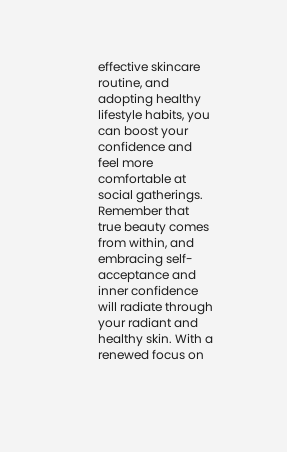effective skincare routine, and adopting healthy lifestyle habits, you can boost your confidence and feel more comfortable at social gatherings. Remember that true beauty comes from within, and embracing self-acceptance and inner confidence will radiate through your radiant and healthy skin. With a renewed focus on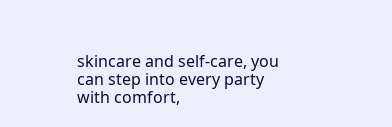skincare and self-care, you can step into every party with comfort,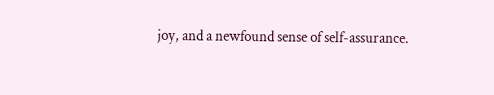joy, and a newfound sense of self-assurance.